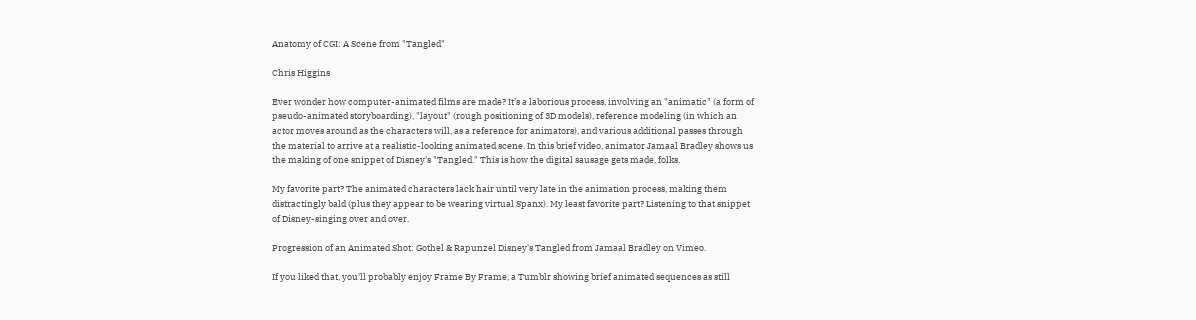Anatomy of CGI: A Scene from "Tangled"

Chris Higgins

Ever wonder how computer-animated films are made? It's a laborious process, involving an "animatic" (a form of pseudo-animated storyboarding), "layout" (rough positioning of 3D models), reference modeling (in which an actor moves around as the characters will, as a reference for animators), and various additional passes through the material to arrive at a realistic-looking animated scene. In this brief video, animator Jamaal Bradley shows us the making of one snippet of Disney's "Tangled." This is how the digital sausage gets made, folks.

My favorite part? The animated characters lack hair until very late in the animation process, making them distractingly bald (plus they appear to be wearing virtual Spanx). My least favorite part? Listening to that snippet of Disney-singing over and over.

Progression of an Animated Shot: Gothel & Rapunzel Disney's Tangled from Jamaal Bradley on Vimeo.

If you liked that, you'll probably enjoy Frame By Frame, a Tumblr showing brief animated sequences as still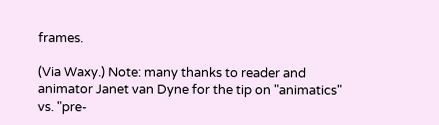frames.

(Via Waxy.) Note: many thanks to reader and animator Janet van Dyne for the tip on "animatics" vs. "pre-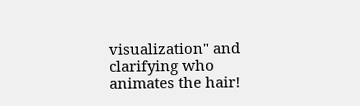visualization" and clarifying who animates the hair!